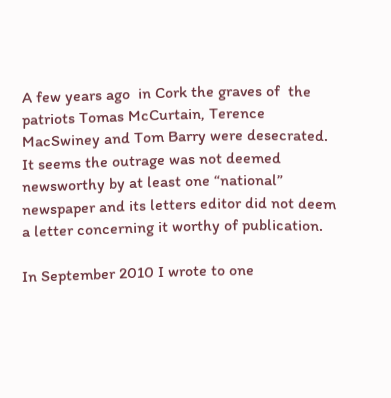A few years ago  in Cork the graves of  the patriots Tomas McCurtain, Terence MacSwiney and Tom Barry were desecrated. It seems the outrage was not deemed newsworthy by at least one “national” newspaper and its letters editor did not deem a letter concerning it worthy of publication.

In September 2010 I wrote to one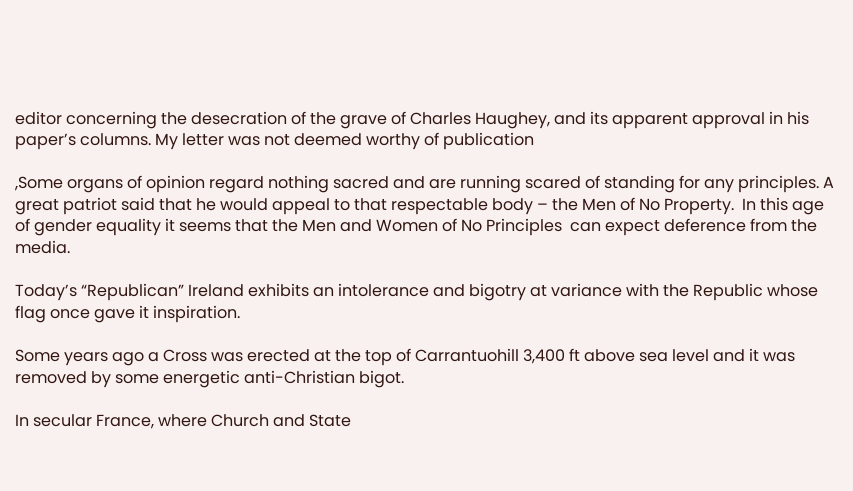editor concerning the desecration of the grave of Charles Haughey, and its apparent approval in his paper’s columns. My letter was not deemed worthy of publication

,Some organs of opinion regard nothing sacred and are running scared of standing for any principles. A great patriot said that he would appeal to that respectable body – the Men of No Property.  In this age of gender equality it seems that the Men and Women of No Principles  can expect deference from the media.

Today’s “Republican” Ireland exhibits an intolerance and bigotry at variance with the Republic whose flag once gave it inspiration.

Some years ago a Cross was erected at the top of Carrantuohill 3,400 ft above sea level and it was removed by some energetic anti-Christian bigot.

In secular France, where Church and State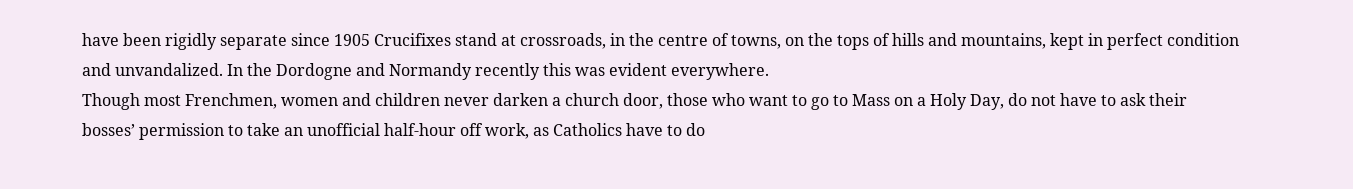have been rigidly separate since 1905 Crucifixes stand at crossroads, in the centre of towns, on the tops of hills and mountains, kept in perfect condition and unvandalized. In the Dordogne and Normandy recently this was evident everywhere.
Though most Frenchmen, women and children never darken a church door, those who want to go to Mass on a Holy Day, do not have to ask their bosses’ permission to take an unofficial half-hour off work, as Catholics have to do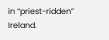in “priest-ridden” Ireland.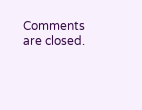Comments are closed.